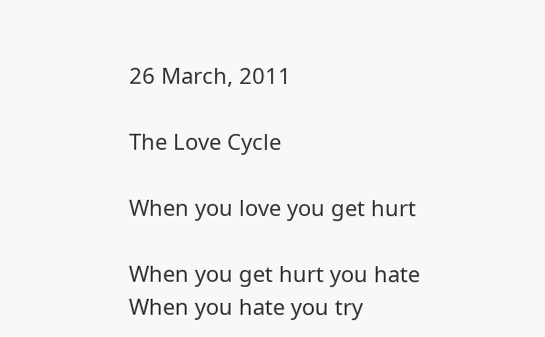26 March, 2011

The Love Cycle

When you love you get hurt

When you get hurt you hate
When you hate you try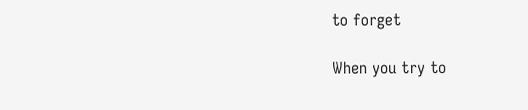to forget

When you try to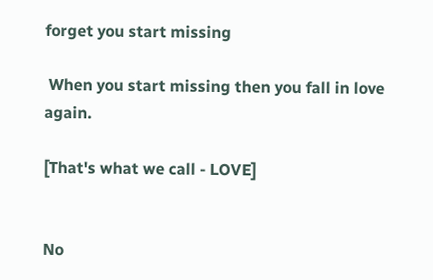forget you start missing

 When you start missing then you fall in love again.

[That's what we call - LOVE]


No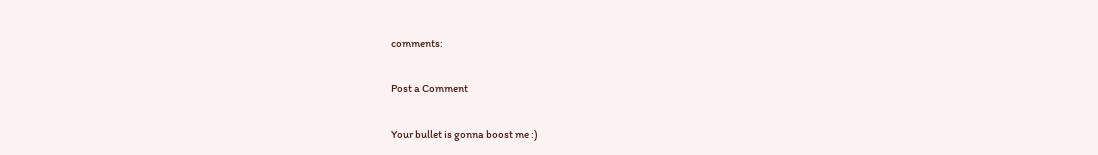comments:

Post a Comment

Your bullet is gonna boost me :)